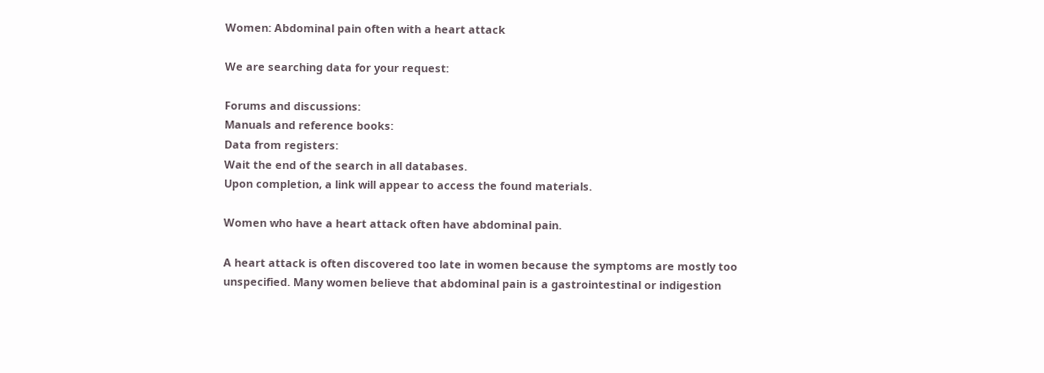Women: Abdominal pain often with a heart attack

We are searching data for your request:

Forums and discussions:
Manuals and reference books:
Data from registers:
Wait the end of the search in all databases.
Upon completion, a link will appear to access the found materials.

Women who have a heart attack often have abdominal pain.

A heart attack is often discovered too late in women because the symptoms are mostly too unspecified. Many women believe that abdominal pain is a gastrointestinal or indigestion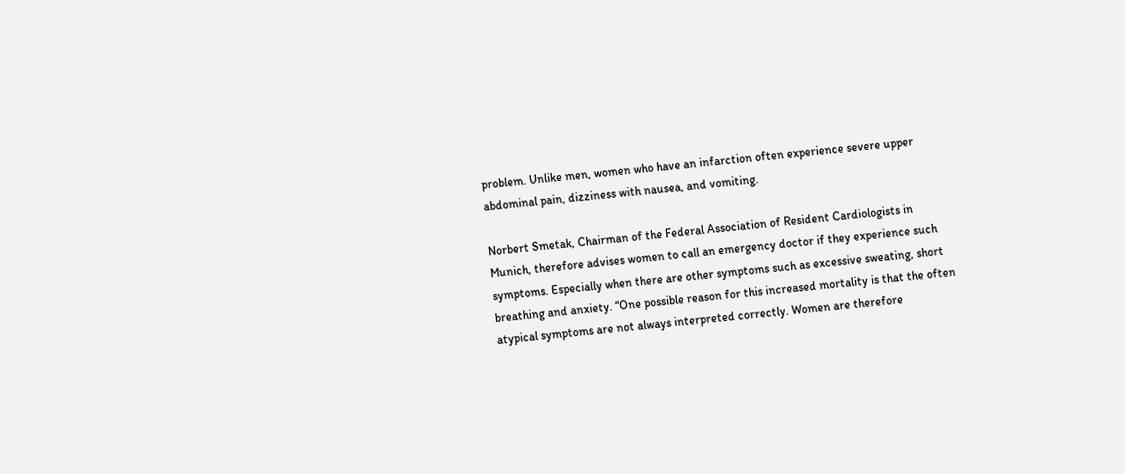problem. Unlike men, women who have an infarction often experience severe upper abdominal pain, dizziness with nausea, and vomiting.

Norbert Smetak, Chairman of the Federal Association of Resident Cardiologists in Munich, therefore advises women to call an emergency doctor if they experience such symptoms. Especially when there are other symptoms such as excessive sweating, short breathing and anxiety. “One possible reason for this increased mortality is that the often atypical symptoms are not always interpreted correctly. Women are therefore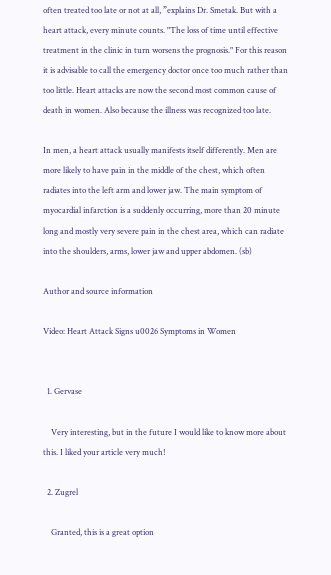often treated too late or not at all, ”explains Dr. Smetak. But with a heart attack, every minute counts. "The loss of time until effective treatment in the clinic in turn worsens the prognosis." For this reason it is advisable to call the emergency doctor once too much rather than too little. Heart attacks are now the second most common cause of death in women. Also because the illness was recognized too late.

In men, a heart attack usually manifests itself differently. Men are more likely to have pain in the middle of the chest, which often radiates into the left arm and lower jaw. The main symptom of myocardial infarction is a suddenly occurring, more than 20 minute long and mostly very severe pain in the chest area, which can radiate into the shoulders, arms, lower jaw and upper abdomen. (sb)

Author and source information

Video: Heart Attack Signs u0026 Symptoms in Women


  1. Gervase

    Very interesting, but in the future I would like to know more about this. I liked your article very much!

  2. Zugrel

    Granted, this is a great option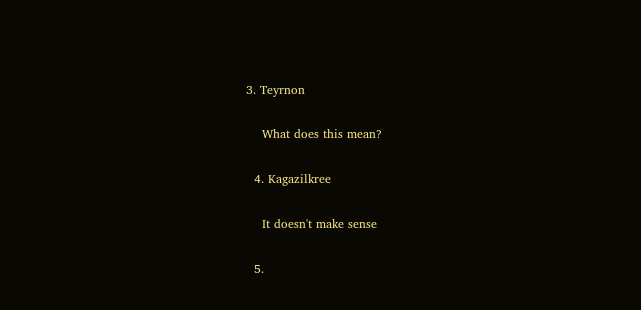3. Teyrnon

    What does this mean?

  4. Kagazilkree

    It doesn't make sense

  5.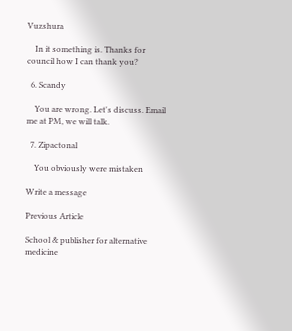Vuzshura

    In it something is. Thanks for council how I can thank you?

  6. Scandy

    You are wrong. Let's discuss. Email me at PM, we will talk.

  7. Zipactonal

    You obviously were mistaken

Write a message

Previous Article

School & publisher for alternative medicine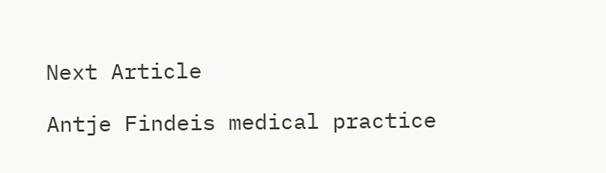Next Article

Antje Findeis medical practice